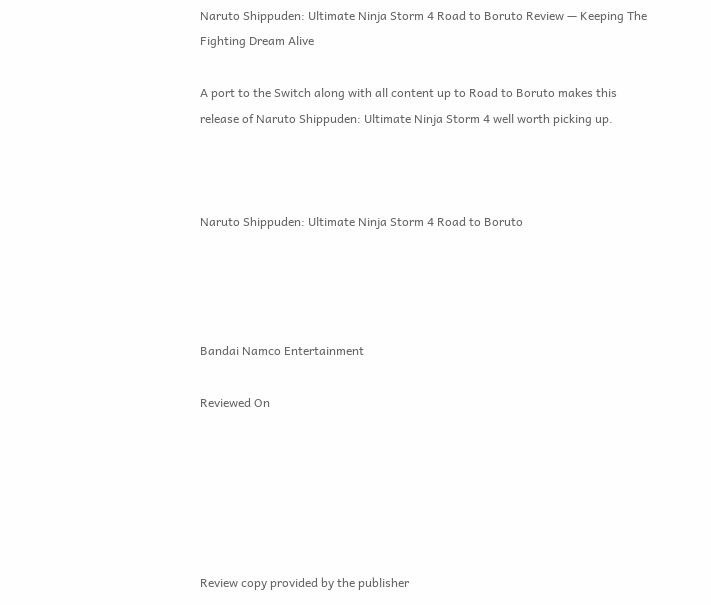Naruto Shippuden: Ultimate Ninja Storm 4 Road to Boruto Review — Keeping The Fighting Dream Alive

A port to the Switch along with all content up to Road to Boruto makes this release of Naruto Shippuden: Ultimate Ninja Storm 4 well worth picking up.



Naruto Shippuden: Ultimate Ninja Storm 4 Road to Boruto




Bandai Namco Entertainment

Reviewed On






Review copy provided by the publisher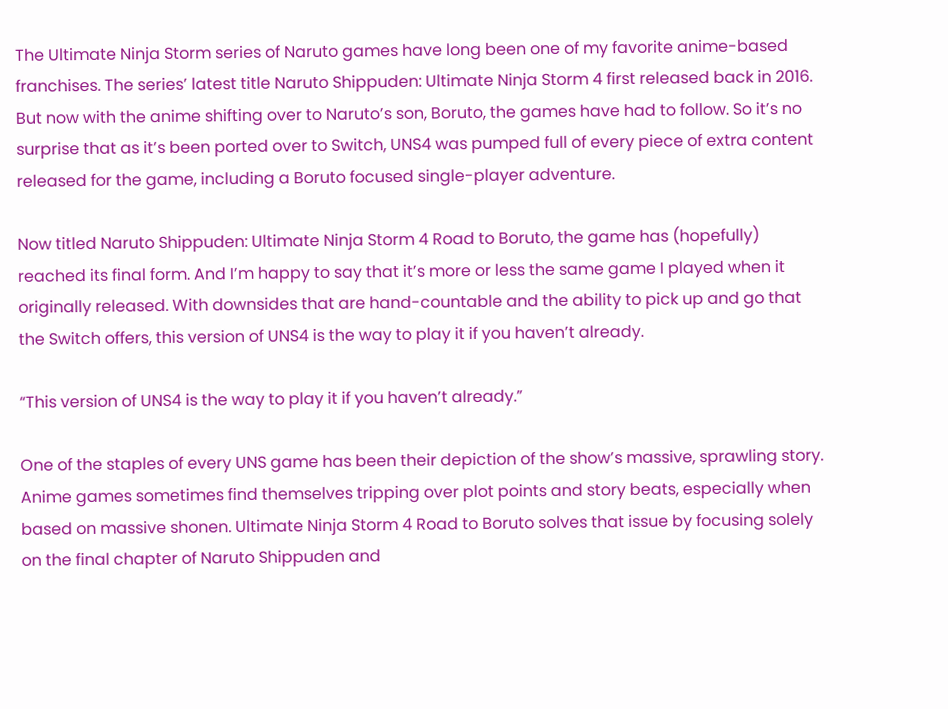The Ultimate Ninja Storm series of Naruto games have long been one of my favorite anime-based franchises. The series’ latest title Naruto Shippuden: Ultimate Ninja Storm 4 first released back in 2016. But now with the anime shifting over to Naruto’s son, Boruto, the games have had to follow. So it’s no surprise that as it’s been ported over to Switch, UNS4 was pumped full of every piece of extra content released for the game, including a Boruto focused single-player adventure.

Now titled Naruto Shippuden: Ultimate Ninja Storm 4 Road to Boruto, the game has (hopefully) reached its final form. And I’m happy to say that it’s more or less the same game I played when it originally released. With downsides that are hand-countable and the ability to pick up and go that the Switch offers, this version of UNS4 is the way to play it if you haven’t already.

“This version of UNS4 is the way to play it if you haven’t already.”

One of the staples of every UNS game has been their depiction of the show’s massive, sprawling story. Anime games sometimes find themselves tripping over plot points and story beats, especially when based on massive shonen. Ultimate Ninja Storm 4 Road to Boruto solves that issue by focusing solely on the final chapter of Naruto Shippuden and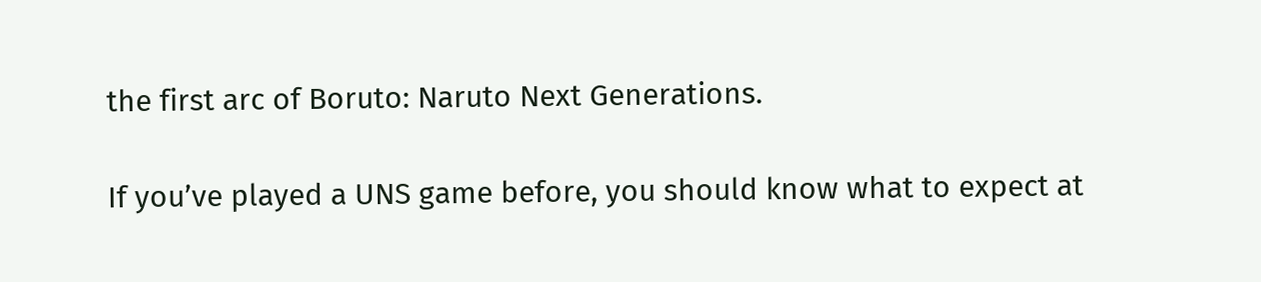the first arc of Boruto: Naruto Next Generations.

If you’ve played a UNS game before, you should know what to expect at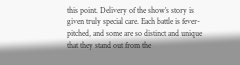this point. Delivery of the show’s story is given truly special care. Each battle is fever-pitched, and some are so distinct and unique that they stand out from the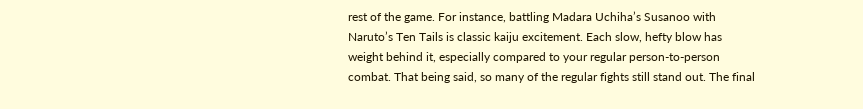rest of the game. For instance, battling Madara Uchiha’s Susanoo with Naruto’s Ten Tails is classic kaiju excitement. Each slow, hefty blow has weight behind it, especially compared to your regular person-to-person combat. That being said, so many of the regular fights still stand out. The final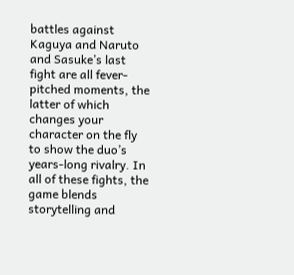battles against Kaguya and Naruto and Sasuke’s last fight are all fever-pitched moments, the latter of which changes your character on the fly to show the duo’s years-long rivalry. In all of these fights, the game blends storytelling and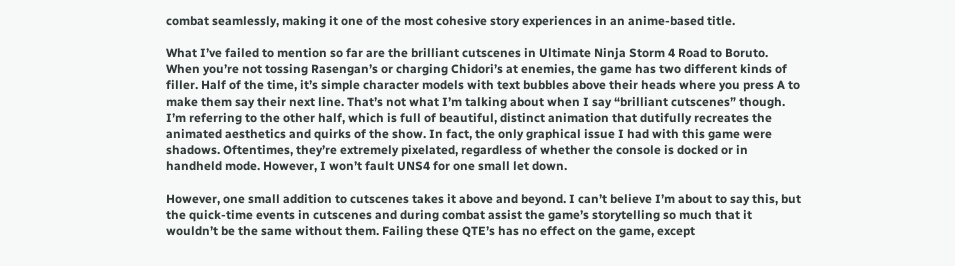combat seamlessly, making it one of the most cohesive story experiences in an anime-based title.

What I’ve failed to mention so far are the brilliant cutscenes in Ultimate Ninja Storm 4 Road to Boruto. When you’re not tossing Rasengan’s or charging Chidori’s at enemies, the game has two different kinds of filler. Half of the time, it’s simple character models with text bubbles above their heads where you press A to make them say their next line. That’s not what I’m talking about when I say “brilliant cutscenes” though. I’m referring to the other half, which is full of beautiful, distinct animation that dutifully recreates the animated aesthetics and quirks of the show. In fact, the only graphical issue I had with this game were shadows. Oftentimes, they’re extremely pixelated, regardless of whether the console is docked or in handheld mode. However, I won’t fault UNS4 for one small let down.

However, one small addition to cutscenes takes it above and beyond. I can’t believe I’m about to say this, but the quick-time events in cutscenes and during combat assist the game’s storytelling so much that it wouldn’t be the same without them. Failing these QTE’s has no effect on the game, except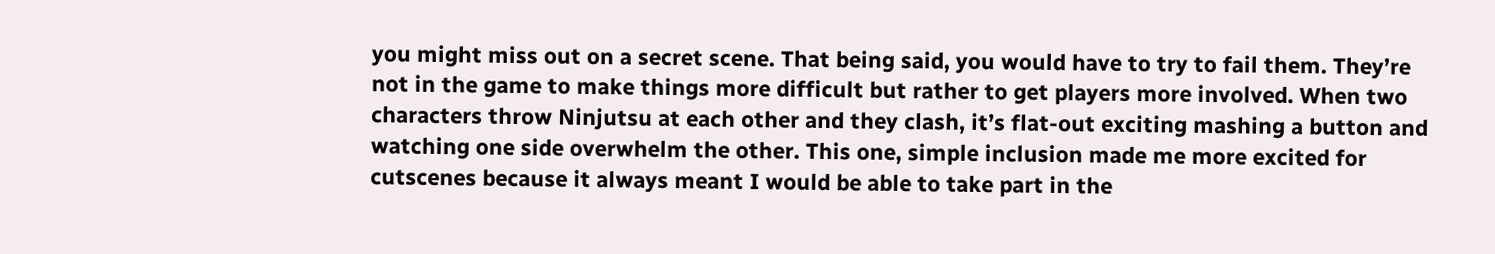you might miss out on a secret scene. That being said, you would have to try to fail them. They’re not in the game to make things more difficult but rather to get players more involved. When two characters throw Ninjutsu at each other and they clash, it’s flat-out exciting mashing a button and watching one side overwhelm the other. This one, simple inclusion made me more excited for cutscenes because it always meant I would be able to take part in the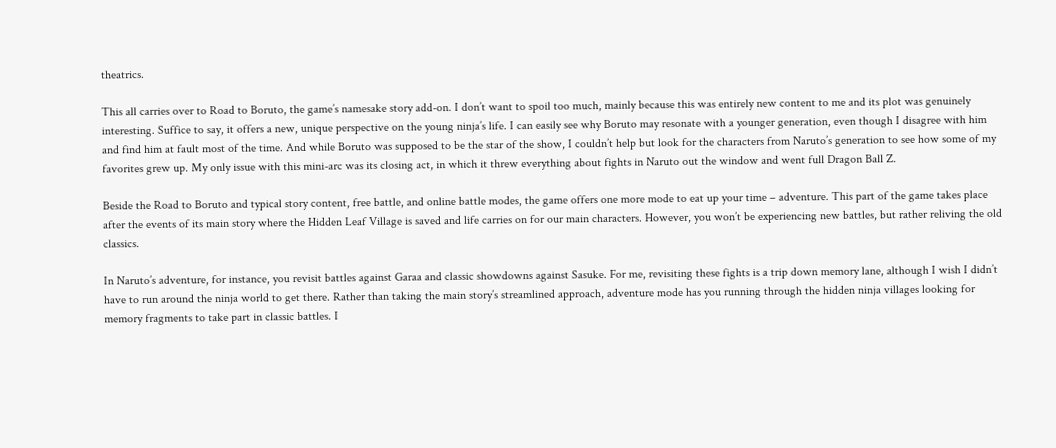theatrics.

This all carries over to Road to Boruto, the game’s namesake story add-on. I don’t want to spoil too much, mainly because this was entirely new content to me and its plot was genuinely interesting. Suffice to say, it offers a new, unique perspective on the young ninja’s life. I can easily see why Boruto may resonate with a younger generation, even though I disagree with him and find him at fault most of the time. And while Boruto was supposed to be the star of the show, I couldn’t help but look for the characters from Naruto’s generation to see how some of my favorites grew up. My only issue with this mini-arc was its closing act, in which it threw everything about fights in Naruto out the window and went full Dragon Ball Z.

Beside the Road to Boruto and typical story content, free battle, and online battle modes, the game offers one more mode to eat up your time – adventure. This part of the game takes place after the events of its main story where the Hidden Leaf Village is saved and life carries on for our main characters. However, you won’t be experiencing new battles, but rather reliving the old classics.

In Naruto’s adventure, for instance, you revisit battles against Garaa and classic showdowns against Sasuke. For me, revisiting these fights is a trip down memory lane, although I wish I didn’t have to run around the ninja world to get there. Rather than taking the main story’s streamlined approach, adventure mode has you running through the hidden ninja villages looking for memory fragments to take part in classic battles. I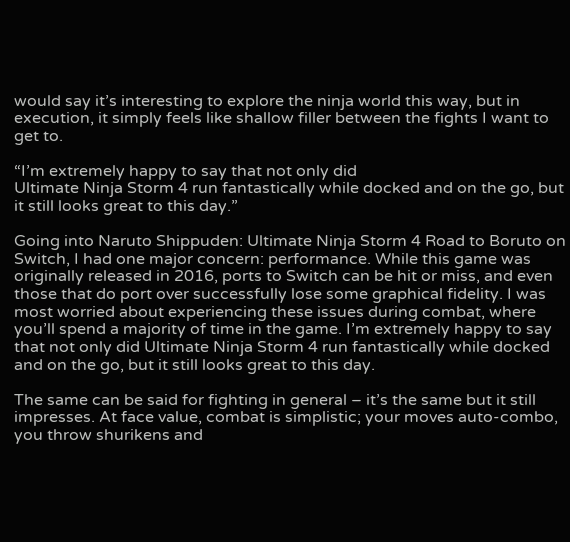would say it’s interesting to explore the ninja world this way, but in execution, it simply feels like shallow filler between the fights I want to get to.

“I’m extremely happy to say that not only did
Ultimate Ninja Storm 4 run fantastically while docked and on the go, but it still looks great to this day.”

Going into Naruto Shippuden: Ultimate Ninja Storm 4 Road to Boruto on Switch, I had one major concern: performance. While this game was originally released in 2016, ports to Switch can be hit or miss, and even those that do port over successfully lose some graphical fidelity. I was most worried about experiencing these issues during combat, where you’ll spend a majority of time in the game. I’m extremely happy to say that not only did Ultimate Ninja Storm 4 run fantastically while docked and on the go, but it still looks great to this day.

The same can be said for fighting in general – it’s the same but it still impresses. At face value, combat is simplistic; your moves auto-combo, you throw shurikens and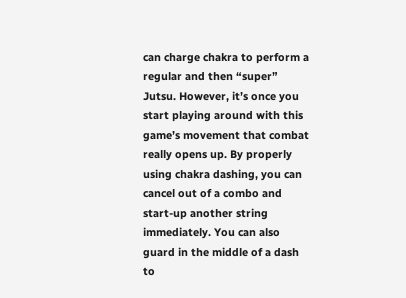can charge chakra to perform a regular and then “super” Jutsu. However, it’s once you start playing around with this game’s movement that combat really opens up. By properly using chakra dashing, you can cancel out of a combo and start-up another string immediately. You can also guard in the middle of a dash to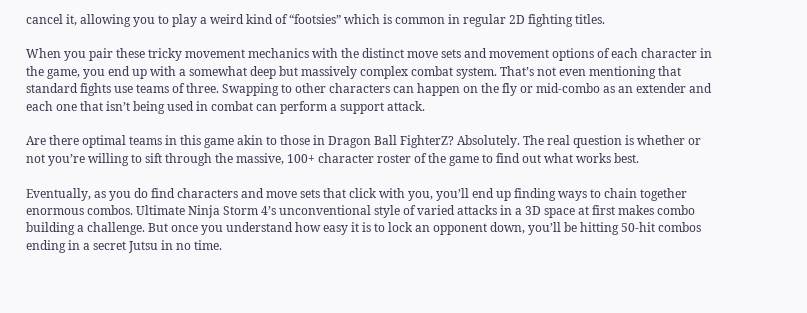cancel it, allowing you to play a weird kind of “footsies” which is common in regular 2D fighting titles.

When you pair these tricky movement mechanics with the distinct move sets and movement options of each character in the game, you end up with a somewhat deep but massively complex combat system. That’s not even mentioning that standard fights use teams of three. Swapping to other characters can happen on the fly or mid-combo as an extender and each one that isn’t being used in combat can perform a support attack.

Are there optimal teams in this game akin to those in Dragon Ball FighterZ? Absolutely. The real question is whether or not you’re willing to sift through the massive, 100+ character roster of the game to find out what works best.

Eventually, as you do find characters and move sets that click with you, you’ll end up finding ways to chain together enormous combos. Ultimate Ninja Storm 4’s unconventional style of varied attacks in a 3D space at first makes combo building a challenge. But once you understand how easy it is to lock an opponent down, you’ll be hitting 50-hit combos ending in a secret Jutsu in no time.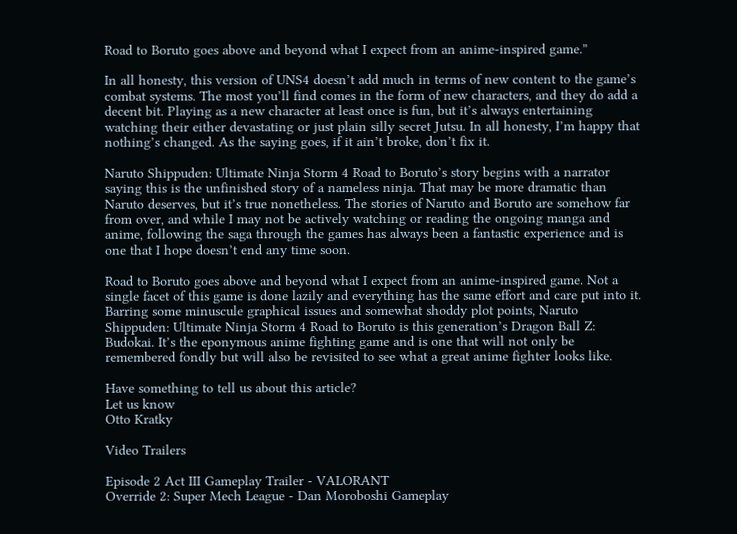Road to Boruto goes above and beyond what I expect from an anime-inspired game.”

In all honesty, this version of UNS4 doesn’t add much in terms of new content to the game’s combat systems. The most you’ll find comes in the form of new characters, and they do add a decent bit. Playing as a new character at least once is fun, but it’s always entertaining watching their either devastating or just plain silly secret Jutsu. In all honesty, I’m happy that nothing’s changed. As the saying goes, if it ain’t broke, don’t fix it.

Naruto Shippuden: Ultimate Ninja Storm 4 Road to Boruto’s story begins with a narrator saying this is the unfinished story of a nameless ninja. That may be more dramatic than Naruto deserves, but it’s true nonetheless. The stories of Naruto and Boruto are somehow far from over, and while I may not be actively watching or reading the ongoing manga and anime, following the saga through the games has always been a fantastic experience and is one that I hope doesn’t end any time soon.

Road to Boruto goes above and beyond what I expect from an anime-inspired game. Not a single facet of this game is done lazily and everything has the same effort and care put into it. Barring some minuscule graphical issues and somewhat shoddy plot points, Naruto Shippuden: Ultimate Ninja Storm 4 Road to Boruto is this generation’s Dragon Ball Z: Budokai. It’s the eponymous anime fighting game and is one that will not only be remembered fondly but will also be revisited to see what a great anime fighter looks like.

Have something to tell us about this article?
Let us know
Otto Kratky

Video Trailers

Episode 2 Act III Gameplay Trailer - VALORANT
Override 2: Super Mech League - Dan Moroboshi Gameplay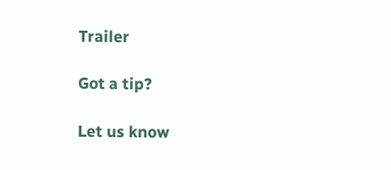Trailer

Got a tip?

Let us know